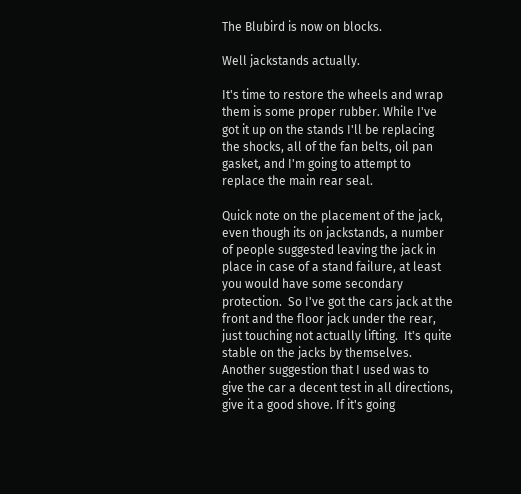The Blubird is now on blocks.

Well jackstands actually.

It's time to restore the wheels and wrap them is some proper rubber. While I've got it up on the stands I'll be replacing the shocks, all of the fan belts, oil pan gasket, and I'm going to attempt to replace the main rear seal.

Quick note on the placement of the jack, even though its on jackstands, a number of people suggested leaving the jack in place in case of a stand failure, at least you would have some secondary protection.  So I've got the cars jack at the front and the floor jack under the rear, just touching not actually lifting.  It's quite stable on the jacks by themselves.  Another suggestion that I used was to give the car a decent test in all directions, give it a good shove. If it's going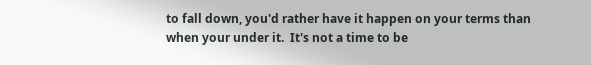to fall down, you'd rather have it happen on your terms than when your under it.  It's not a time to be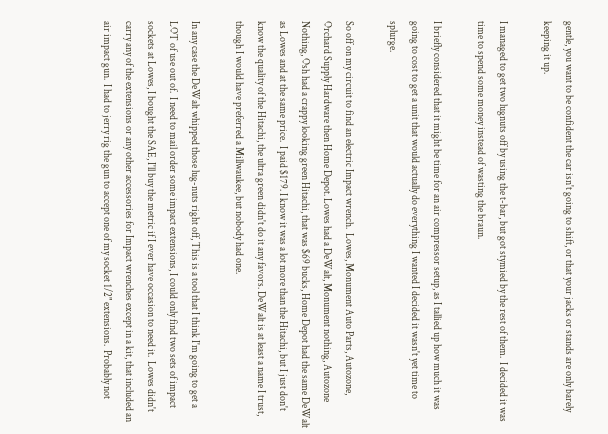gentle, you want to be confident the car isn't going to shift, or that your jacks or stands are only barely keeping it up.

I managed to get two lugnuts off by using the t-bar, but got stymied by the rest of them.  I decided it was time to spend some money instead of wasting the braun.

I briefly considered that it might be time for an air compressor setup, as I tallied up how much it was going to cost to get a unit that would actually do everything I wanted I decided it wasn't yet time to splurge.

So off on my circuit to find an electric Impact wrench.  Lowes, Monument Auto Parts, Autozone, Orchard Supply Hardware then Home Depot. Lowes had a DeWalt, Monument nothing, Autozone Nothing, Osh had a crappy looking green Hitachi, that was $69 bucks, Home Depot had the same DeWalt as Lowes and at the same price.  I paid $179. I know it was a lot more than the Hitachi, but I just don't know the quality of the Hitachi, the ultra green didn't do it any favors. DeWalt is at least a name I trust, though I would have preferred a Millwaukee, but nobody had one.

In any case the DeWalt whipped those lug-nuts right off, This is a tool that I think I'm going to get a LOT of use out of.  I need to mail order some impact extensions, I could only find two sets of impact sockets at Lowes, I bought the SAE, I'll buy the metric if I ever have occasion to need it.  Lowes didn't carry any of the extensions or any other accessories for Impact wrenches except in a kit, that included an air impact gun.  I had to jerry rig the gun to accept one of my socket 1/2" extensions.  Probably not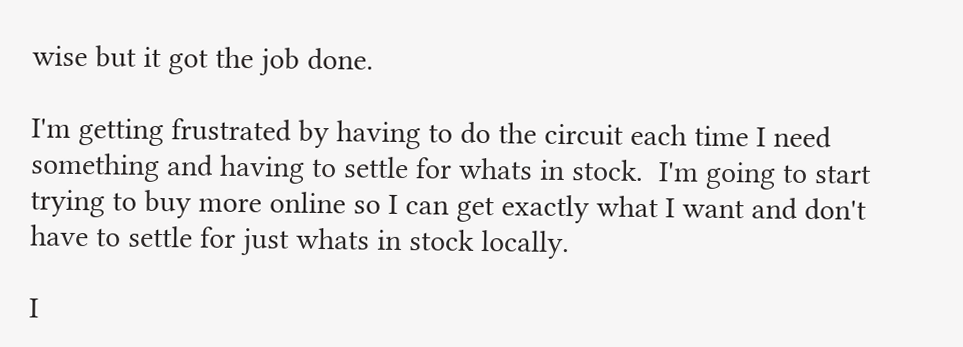wise but it got the job done.

I'm getting frustrated by having to do the circuit each time I need something and having to settle for whats in stock.  I'm going to start trying to buy more online so I can get exactly what I want and don't have to settle for just whats in stock locally.

I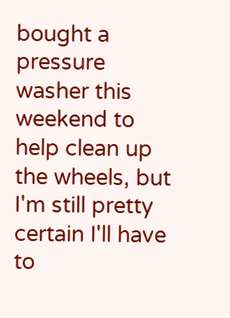bought a pressure washer this weekend to help clean up the wheels, but I'm still pretty certain I'll have to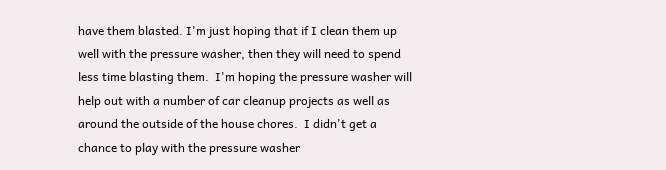have them blasted. I'm just hoping that if I clean them up well with the pressure washer, then they will need to spend less time blasting them.  I'm hoping the pressure washer will help out with a number of car cleanup projects as well as around the outside of the house chores.  I didn't get a chance to play with the pressure washer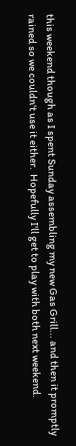this weekend though as I spent Sunday assembling my new Gas Grill... and then it promptly rained so we couldn't use it either.  Hopefully I'll get to play with both next weekend.